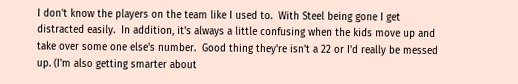I don't know the players on the team like I used to.  With Steel being gone I get distracted easily.  In addition, it's always a little confusing when the kids move up and take over some one else's number.  Good thing they're isn't a 22 or I'd really be messed up. (I'm also getting smarter about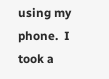using my phone.  I took a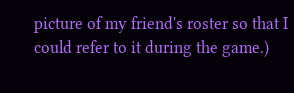picture of my friend's roster so that I could refer to it during the game.)